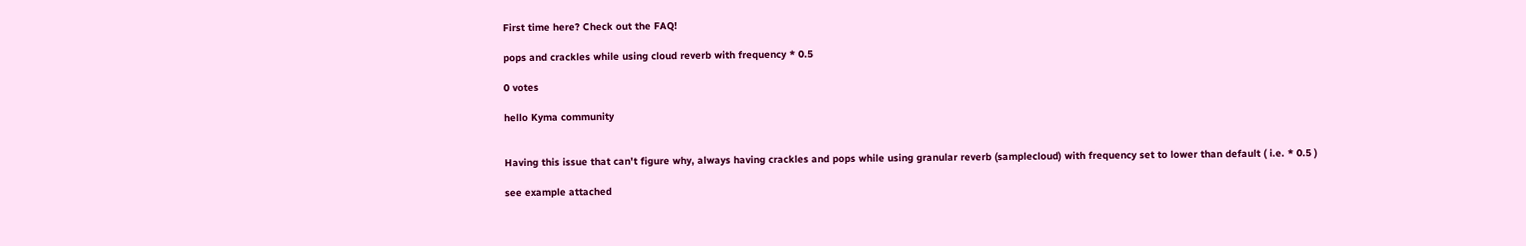First time here? Check out the FAQ!

pops and crackles while using cloud reverb with frequency * 0.5

0 votes

hello Kyma community


Having this issue that can't figure why, always having crackles and pops while using granular reverb (samplecloud) with frequency set to lower than default ( i.e. * 0.5 )

see example attached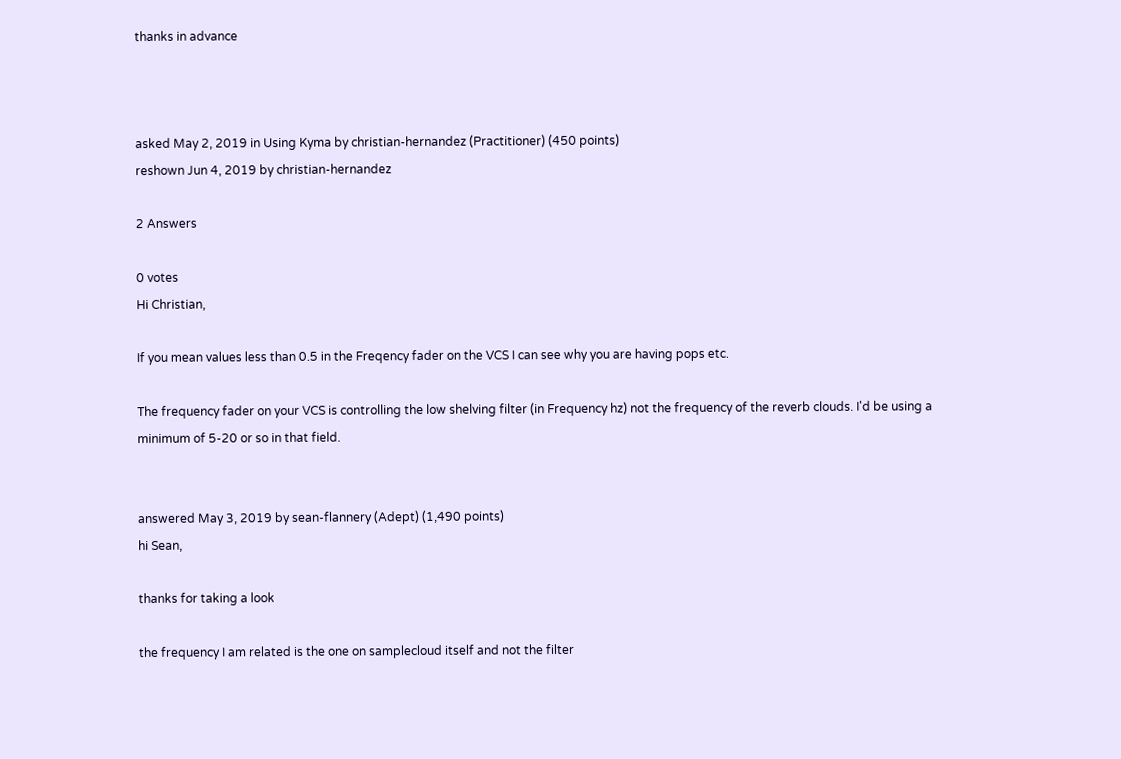thanks in advance



asked May 2, 2019 in Using Kyma by christian-hernandez (Practitioner) (450 points)
reshown Jun 4, 2019 by christian-hernandez

2 Answers

0 votes
Hi Christian,

If you mean values less than 0.5 in the Freqency fader on the VCS I can see why you are having pops etc.

The frequency fader on your VCS is controlling the low shelving filter (in Frequency hz) not the frequency of the reverb clouds. I'd be using a minimum of 5-20 or so in that field.


answered May 3, 2019 by sean-flannery (Adept) (1,490 points)
hi Sean,

thanks for taking a look

the frequency I am related is the one on samplecloud itself and not the filter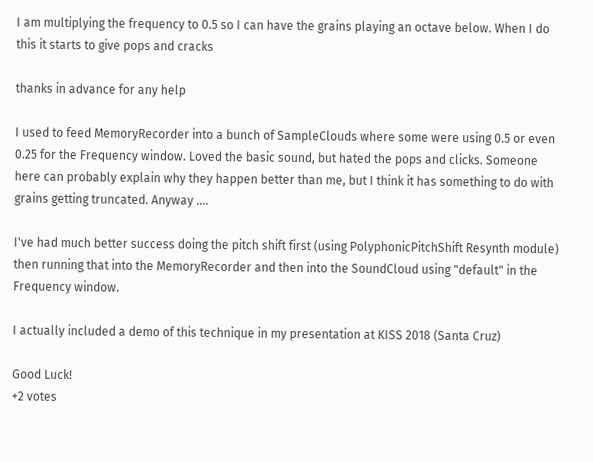I am multiplying the frequency to 0.5 so I can have the grains playing an octave below. When I do this it starts to give pops and cracks

thanks in advance for any help

I used to feed MemoryRecorder into a bunch of SampleClouds where some were using 0.5 or even 0.25 for the Frequency window. Loved the basic sound, but hated the pops and clicks. Someone here can probably explain why they happen better than me, but I think it has something to do with grains getting truncated. Anyway ....

I've had much better success doing the pitch shift first (using PolyphonicPitchShift Resynth module) then running that into the MemoryRecorder and then into the SoundCloud using "default" in the Frequency window.

I actually included a demo of this technique in my presentation at KISS 2018 (Santa Cruz)

Good Luck!
+2 votes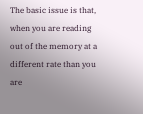The basic issue is that, when you are reading out of the memory at a different rate than you are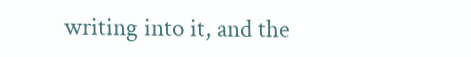writing into it, and the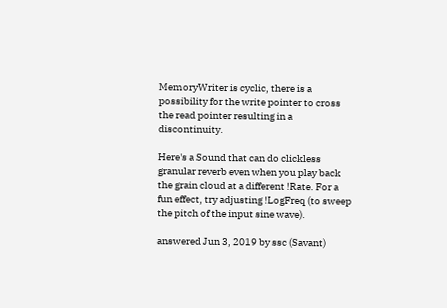MemoryWriter is cyclic, there is a possibility for the write pointer to cross the read pointer resulting in a discontinuity.

Here's a Sound that can do clickless granular reverb even when you play back the grain cloud at a different !Rate. For a fun effect, try adjusting !LogFreq (to sweep the pitch of the input sine wave).

answered Jun 3, 2019 by ssc (Savant)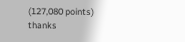(127,080 points)
thanks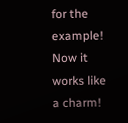for the example! Now it works like a charm!